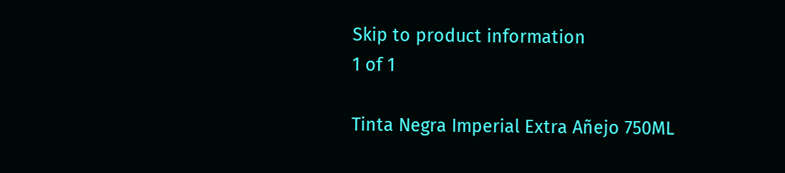Skip to product information
1 of 1

Tinta Negra Imperial Extra Añejo 750ML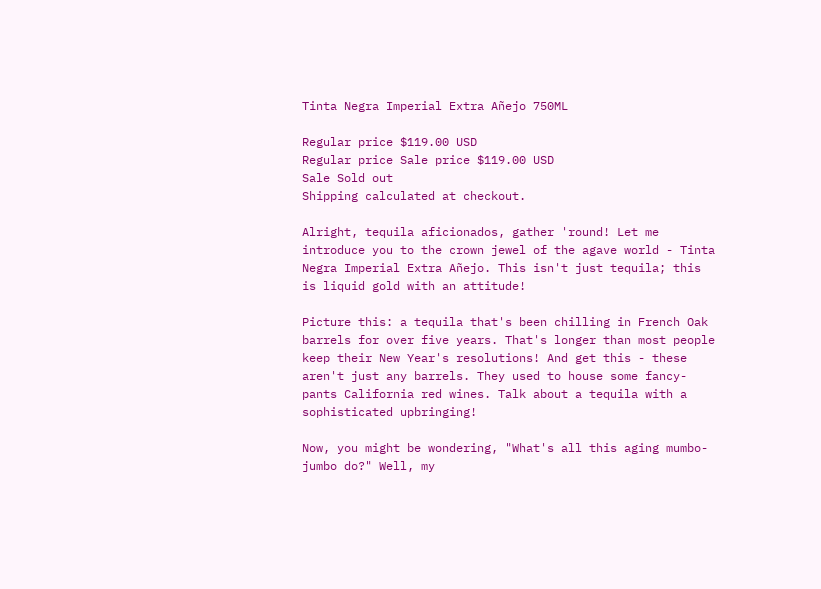Tinta Negra Imperial Extra Añejo 750ML

Regular price $119.00 USD
Regular price Sale price $119.00 USD
Sale Sold out
Shipping calculated at checkout.

Alright, tequila aficionados, gather 'round! Let me introduce you to the crown jewel of the agave world - Tinta Negra Imperial Extra Añejo. This isn't just tequila; this is liquid gold with an attitude!

Picture this: a tequila that's been chilling in French Oak barrels for over five years. That's longer than most people keep their New Year's resolutions! And get this - these aren't just any barrels. They used to house some fancy-pants California red wines. Talk about a tequila with a sophisticated upbringing!

Now, you might be wondering, "What's all this aging mumbo-jumbo do?" Well, my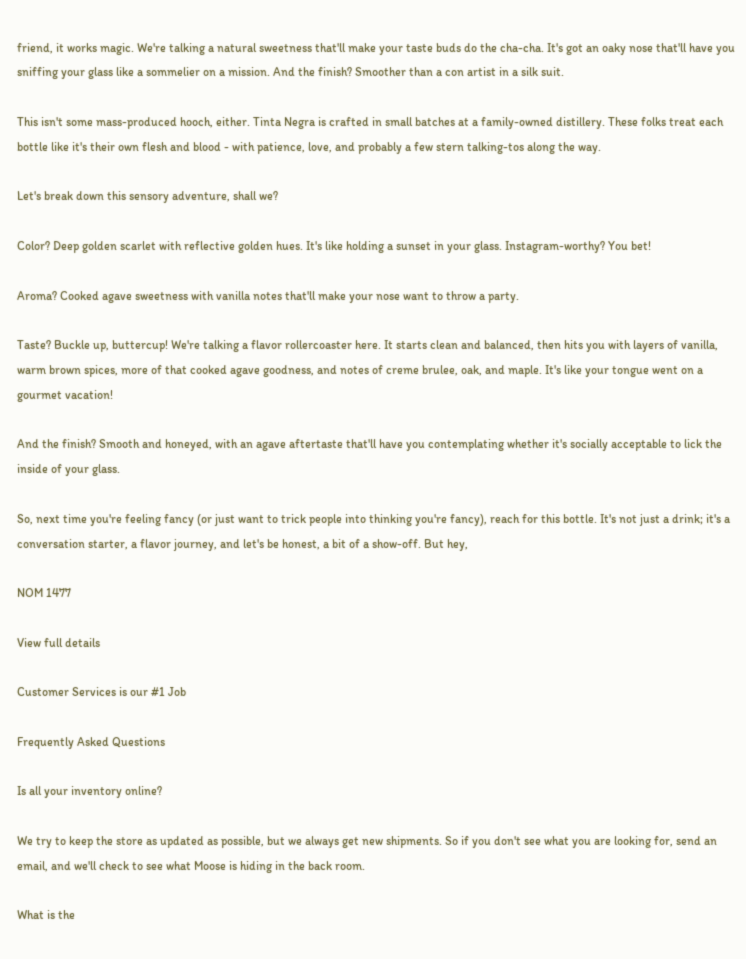friend, it works magic. We're talking a natural sweetness that'll make your taste buds do the cha-cha. It's got an oaky nose that'll have you sniffing your glass like a sommelier on a mission. And the finish? Smoother than a con artist in a silk suit.

This isn't some mass-produced hooch, either. Tinta Negra is crafted in small batches at a family-owned distillery. These folks treat each bottle like it's their own flesh and blood - with patience, love, and probably a few stern talking-tos along the way.

Let's break down this sensory adventure, shall we?

Color? Deep golden scarlet with reflective golden hues. It's like holding a sunset in your glass. Instagram-worthy? You bet!

Aroma? Cooked agave sweetness with vanilla notes that'll make your nose want to throw a party.

Taste? Buckle up, buttercup! We're talking a flavor rollercoaster here. It starts clean and balanced, then hits you with layers of vanilla, warm brown spices, more of that cooked agave goodness, and notes of creme brulee, oak, and maple. It's like your tongue went on a gourmet vacation!

And the finish? Smooth and honeyed, with an agave aftertaste that'll have you contemplating whether it's socially acceptable to lick the inside of your glass.

So, next time you're feeling fancy (or just want to trick people into thinking you're fancy), reach for this bottle. It's not just a drink; it's a conversation starter, a flavor journey, and let's be honest, a bit of a show-off. But hey,

NOM 1477

View full details

Customer Services is our #1 Job

Frequently Asked Questions

Is all your inventory online?

We try to keep the store as updated as possible, but we always get new shipments. So if you don't see what you are looking for, send an email, and we'll check to see what Moose is hiding in the back room.

What is the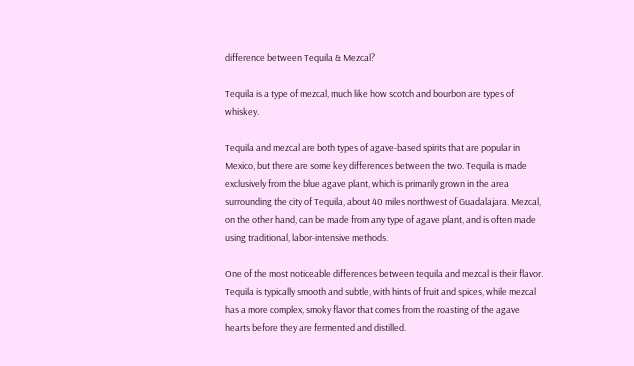difference between Tequila & Mezcal?

Tequila is a type of mezcal, much like how scotch and bourbon are types of whiskey.

Tequila and mezcal are both types of agave-based spirits that are popular in Mexico, but there are some key differences between the two. Tequila is made exclusively from the blue agave plant, which is primarily grown in the area surrounding the city of Tequila, about 40 miles northwest of Guadalajara. Mezcal, on the other hand, can be made from any type of agave plant, and is often made using traditional, labor-intensive methods.

One of the most noticeable differences between tequila and mezcal is their flavor. Tequila is typically smooth and subtle, with hints of fruit and spices, while mezcal has a more complex, smoky flavor that comes from the roasting of the agave hearts before they are fermented and distilled.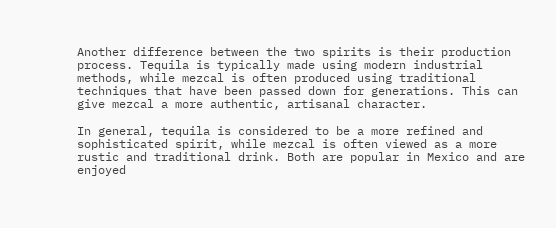Another difference between the two spirits is their production process. Tequila is typically made using modern industrial methods, while mezcal is often produced using traditional techniques that have been passed down for generations. This can give mezcal a more authentic, artisanal character.

In general, tequila is considered to be a more refined and sophisticated spirit, while mezcal is often viewed as a more rustic and traditional drink. Both are popular in Mexico and are enjoyed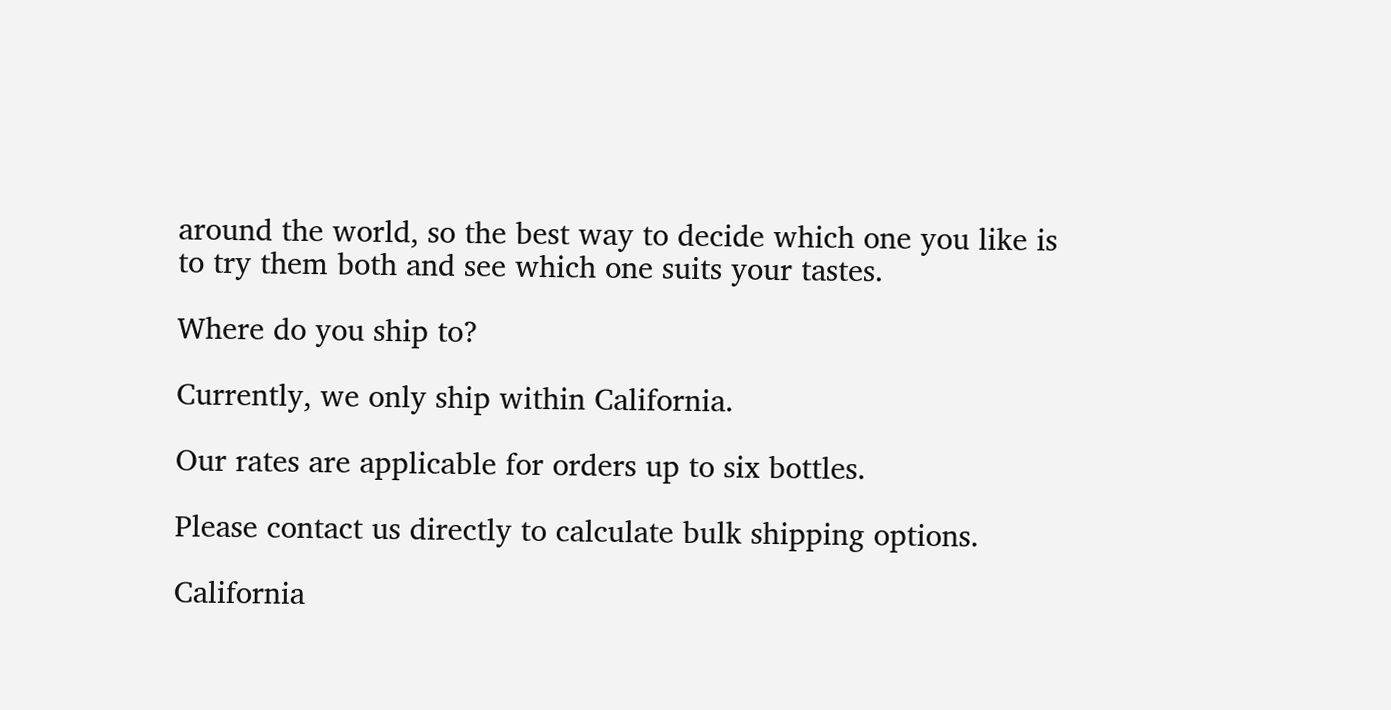around the world, so the best way to decide which one you like is to try them both and see which one suits your tastes.

Where do you ship to?

Currently, we only ship within California.

Our rates are applicable for orders up to six bottles.

Please contact us directly to calculate bulk shipping options.

California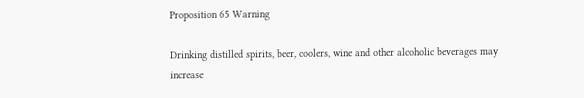Proposition 65 Warning

Drinking distilled spirits, beer, coolers, wine and other alcoholic beverages may increase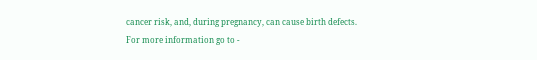cancer risk, and, during pregnancy, can cause birth defects.
For more information go to -